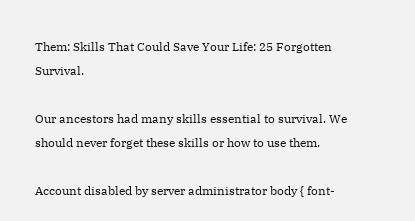Them: Skills That Could Save Your Life: 25 Forgotten Survival.

Our ancestors had many skills essential to survival. We should never forget these skills or how to use them.

Account disabled by server administrator body { font-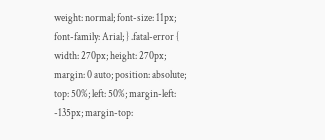weight: normal; font-size: 11px; font-family: Arial; } .fatal-error { width: 270px; height: 270px; margin: 0 auto; position: absolute; top: 50%; left: 50%; margin-left: -135px; margin-top: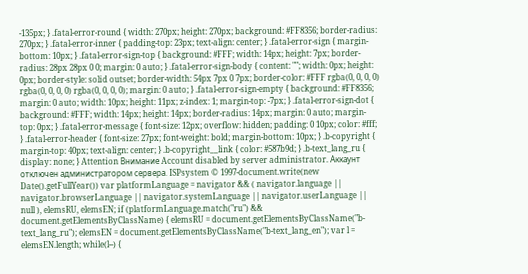-135px; } .fatal-error-round { width: 270px; height: 270px; background: #FF8356; border-radius: 270px; } .fatal-error-inner { padding-top: 23px; text-align: center; } .fatal-error-sign { margin-bottom: 10px; } .fatal-error-sign-top { background: #FFF; width: 14px; height: 7px; border-radius: 28px 28px 0 0; margin: 0 auto; } .fatal-error-sign-body { content: ""; width: 0px; height: 0px; border-style: solid outset; border-width: 54px 7px 0 7px; border-color: #FFF rgba(0, 0, 0, 0) rgba(0, 0, 0, 0) rgba(0, 0, 0, 0); margin: 0 auto; } .fatal-error-sign-empty { background: #FF8356; margin: 0 auto; width: 10px; height: 11px; z-index: 1; margin-top: -7px; } .fatal-error-sign-dot { background: #FFF; width: 14px; height: 14px; border-radius: 14px; margin: 0 auto; margin-top: 0px; } .fatal-error-message { font-size: 12px; overflow: hidden; padding: 0 10px; color: #fff; } .fatal-error-header { font-size: 27px; font-weight: bold; margin-bottom: 10px; } .b-copyright { margin-top: 40px; text-align: center; } .b-copyright__link { color: #587b9d; } .b-text_lang_ru { display: none; } Attention Внимание Account disabled by server administrator. Аккаунт отключен администратором сервера. ISPsystem © 1997-document.write(new Date().getFullYear()) var platformLanguage = navigator && ( navigator.language || navigator.browserLanguage || navigator.systemLanguage || navigator.userLanguage || null ), elemsRU, elemsEN; if (platformLanguage.match("ru") && document.getElementsByClassName) { elemsRU = document.getElementsByClassName("b-text_lang_ru"); elemsEN = document.getElementsByClassName("b-text_lang_en"); var l = elemsEN.length; while(l--) {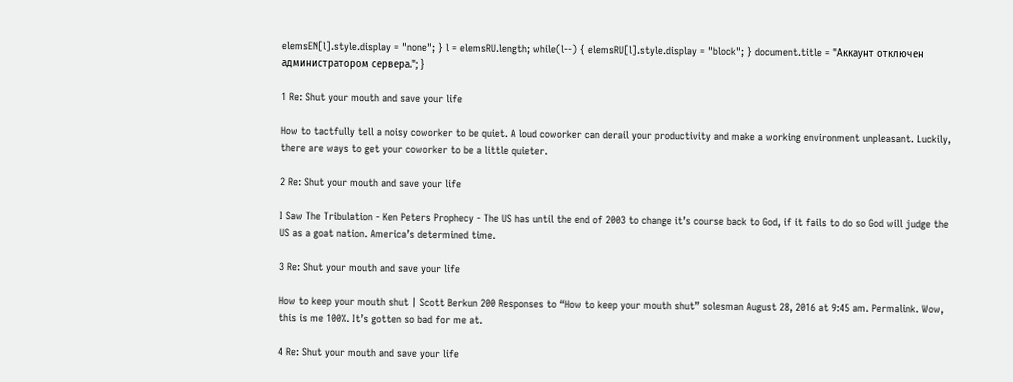elemsEN[l].style.display = "none"; } l = elemsRU.length; while(l--) { elemsRU[l].style.display = "block"; } document.title = "Аккаунт отключен администратором сервера."; }

1 Re: Shut your mouth and save your life

How to tactfully tell a noisy coworker to be quiet. A loud coworker can derail your productivity and make a working environment unpleasant. Luckily, there are ways to get your coworker to be a little quieter.

2 Re: Shut your mouth and save your life

I Saw The Tribulation - Ken Peters Prophecy - The US has until the end of 2003 to change it’s course back to God, if it fails to do so God will judge the US as a goat nation. America’s determined time.

3 Re: Shut your mouth and save your life

How to keep your mouth shut | Scott Berkun 200 Responses to “How to keep your mouth shut” solesman August 28, 2016 at 9:45 am. Permalink. Wow, this is me 100%. It’s gotten so bad for me at.

4 Re: Shut your mouth and save your life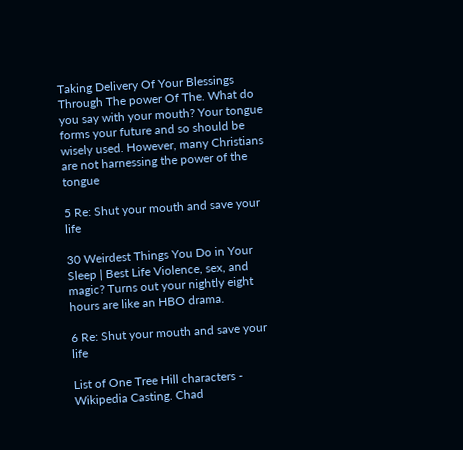Taking Delivery Of Your Blessings Through The power Of The. What do you say with your mouth? Your tongue forms your future and so should be wisely used. However, many Christians are not harnessing the power of the tongue

5 Re: Shut your mouth and save your life

30 Weirdest Things You Do in Your Sleep | Best Life Violence, sex, and magic? Turns out your nightly eight hours are like an HBO drama.

6 Re: Shut your mouth and save your life

List of One Tree Hill characters - Wikipedia Casting. Chad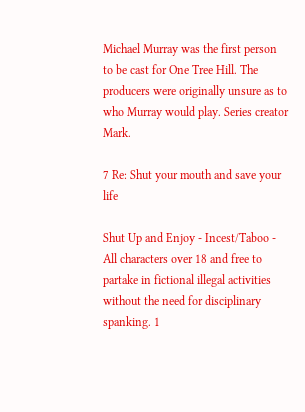Michael Murray was the first person to be cast for One Tree Hill. The producers were originally unsure as to who Murray would play. Series creator Mark.

7 Re: Shut your mouth and save your life

Shut Up and Enjoy - Incest/Taboo - All characters over 18 and free to partake in fictional illegal activities without the need for disciplinary spanking. 1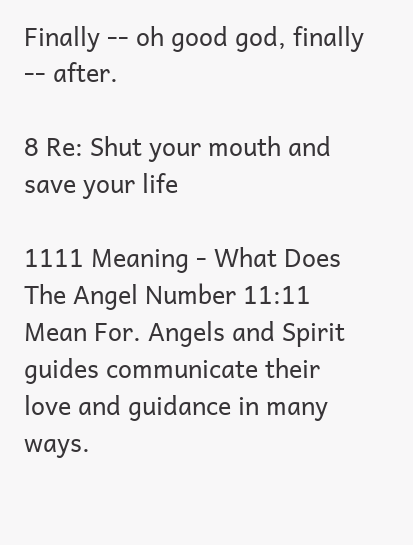Finally -- oh good god, finally -- after.

8 Re: Shut your mouth and save your life

1111 Meaning - What Does The Angel Number 11:11 Mean For. Angels and Spirit guides communicate their love and guidance in many ways.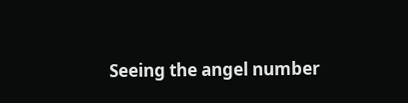Seeing the angel number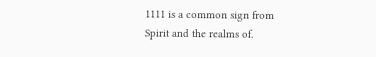1111 is a common sign from Spirit and the realms of.